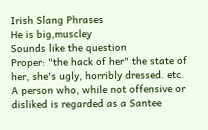Irish Slang Phrases
He is big,muscley
Sounds like the question
Proper: "the hack of her" the state of her, she's ugly, horribly dressed. etc.
A person who, while not offensive or disliked is regarded as a Santee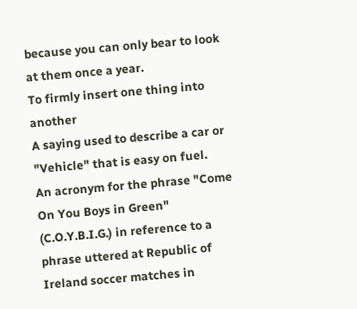because you can only bear to look at them once a year.
To firmly insert one thing into another
A saying used to describe a car or "Vehicle" that is easy on fuel.
An acronym for the phrase "Come On You Boys in Green" (C.O.Y.B.I.G.) in reference to a phrase uttered at Republic of Ireland soccer matches in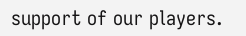support of our players.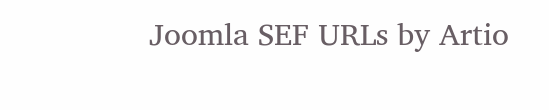Joomla SEF URLs by Artio